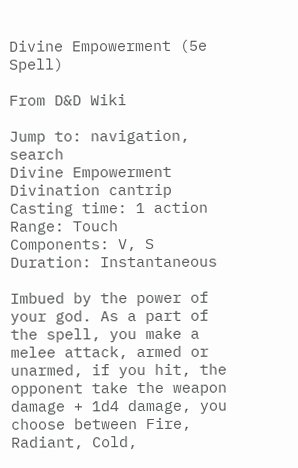Divine Empowerment (5e Spell)

From D&D Wiki

Jump to: navigation, search
Divine Empowerment
Divination cantrip
Casting time: 1 action
Range: Touch
Components: V, S
Duration: Instantaneous

Imbued by the power of your god. As a part of the spell, you make a melee attack, armed or unarmed, if you hit, the opponent take the weapon damage + 1d4 damage, you choose between Fire, Radiant, Cold,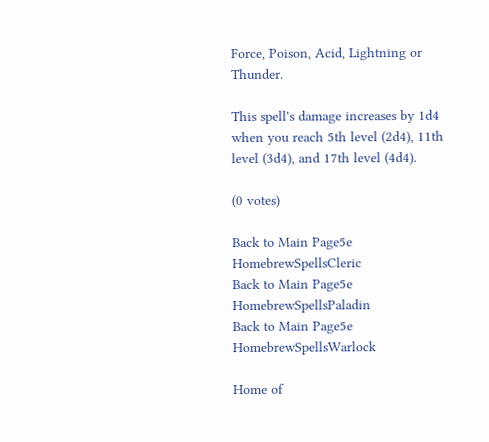Force, Poison, Acid, Lightning or Thunder.

This spell's damage increases by 1d4 when you reach 5th level (2d4), 11th level (3d4), and 17th level (4d4).

(0 votes)

Back to Main Page5e HomebrewSpellsCleric
Back to Main Page5e HomebrewSpellsPaladin
Back to Main Page5e HomebrewSpellsWarlock

Home of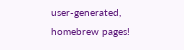user-generated,
homebrew pages!